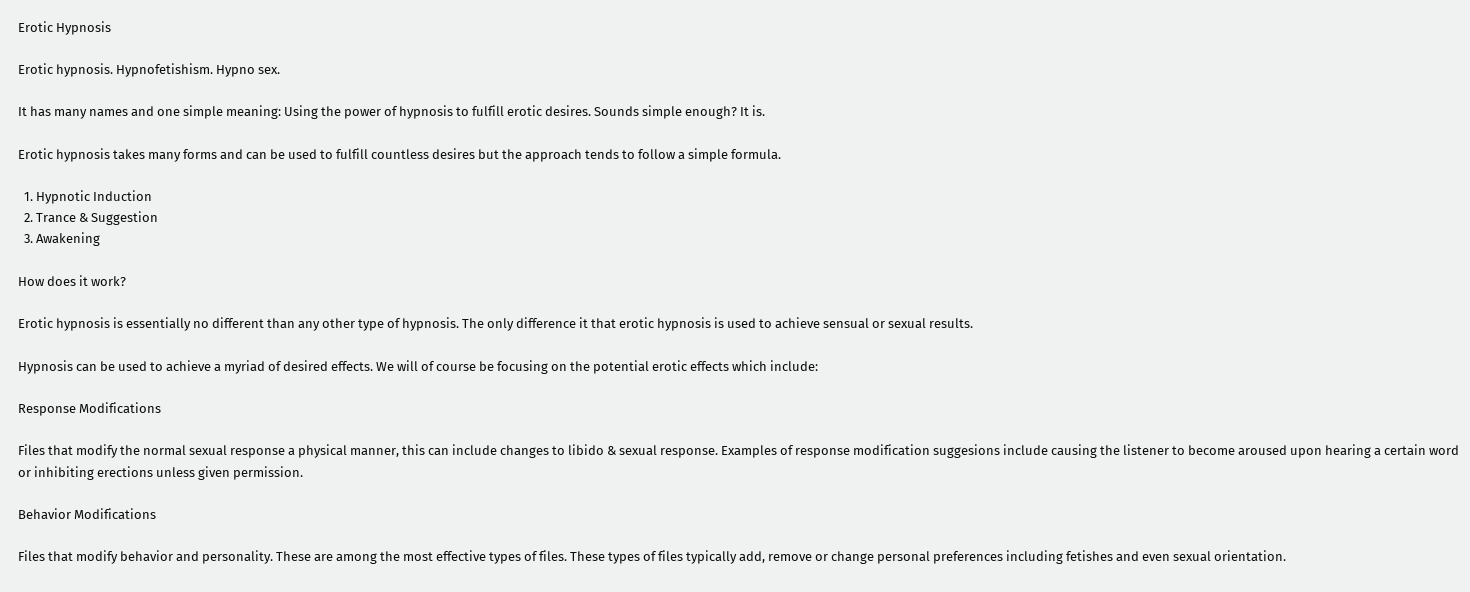Erotic Hypnosis

Erotic hypnosis. Hypnofetishism. Hypno sex.

It has many names and one simple meaning: Using the power of hypnosis to fulfill erotic desires. Sounds simple enough? It is.

Erotic hypnosis takes many forms and can be used to fulfill countless desires but the approach tends to follow a simple formula.

  1. Hypnotic Induction
  2. Trance & Suggestion
  3. Awakening

How does it work?

Erotic hypnosis is essentially no different than any other type of hypnosis. The only difference it that erotic hypnosis is used to achieve sensual or sexual results.

Hypnosis can be used to achieve a myriad of desired effects. We will of course be focusing on the potential erotic effects which include:

Response Modifications

Files that modify the normal sexual response a physical manner, this can include changes to libido & sexual response. Examples of response modification suggesions include causing the listener to become aroused upon hearing a certain word or inhibiting erections unless given permission.

Behavior Modifications

Files that modify behavior and personality. These are among the most effective types of files. These types of files typically add, remove or change personal preferences including fetishes and even sexual orientation.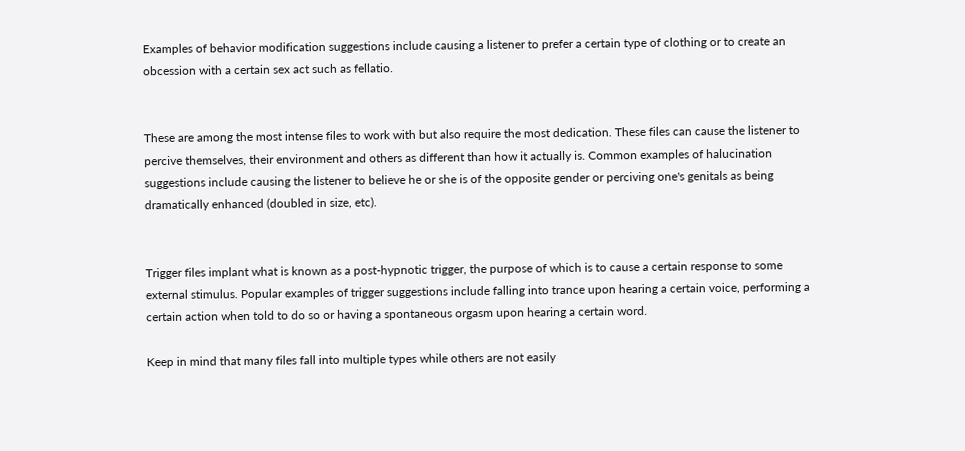Examples of behavior modification suggestions include causing a listener to prefer a certain type of clothing or to create an obcession with a certain sex act such as fellatio.


These are among the most intense files to work with but also require the most dedication. These files can cause the listener to percive themselves, their environment and others as different than how it actually is. Common examples of halucination suggestions include causing the listener to believe he or she is of the opposite gender or perciving one's genitals as being dramatically enhanced (doubled in size, etc).


Trigger files implant what is known as a post-hypnotic trigger, the purpose of which is to cause a certain response to some external stimulus. Popular examples of trigger suggestions include falling into trance upon hearing a certain voice, performing a certain action when told to do so or having a spontaneous orgasm upon hearing a certain word.

Keep in mind that many files fall into multiple types while others are not easily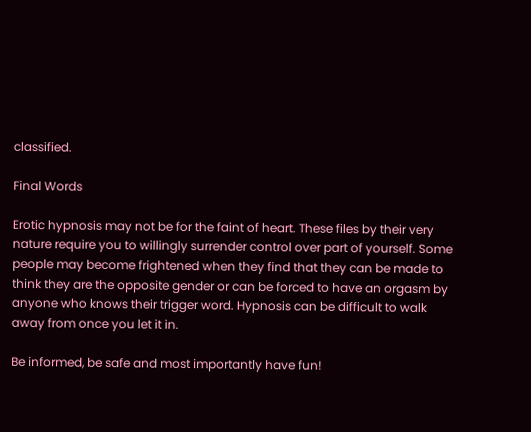classified.

Final Words

Erotic hypnosis may not be for the faint of heart. These files by their very nature require you to willingly surrender control over part of yourself. Some people may become frightened when they find that they can be made to think they are the opposite gender or can be forced to have an orgasm by anyone who knows their trigger word. Hypnosis can be difficult to walk away from once you let it in.

Be informed, be safe and most importantly have fun!